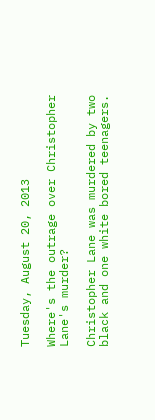Tuesday, August 20, 2013

Where's the outrage over Christopher Lane's murder?

Christopher Lane was murdered by two black and one white bored teenagers.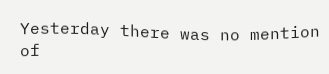Yesterday there was no mention of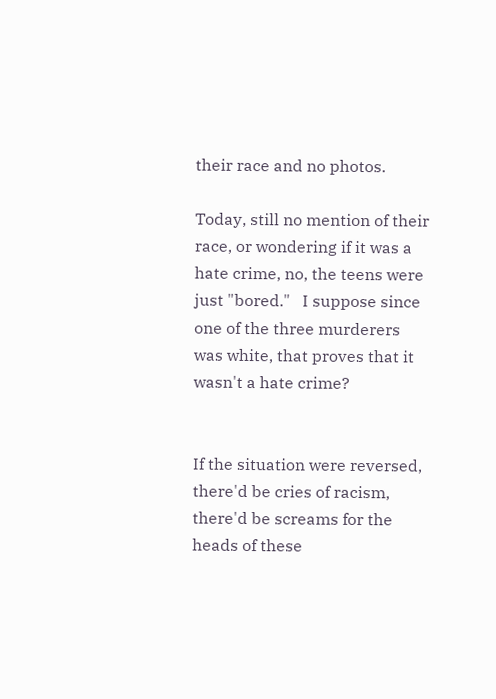their race and no photos.

Today, still no mention of their race, or wondering if it was a hate crime, no, the teens were just "bored."   I suppose since one of the three murderers was white, that proves that it wasn't a hate crime?


If the situation were reversed, there'd be cries of racism, there'd be screams for the heads of these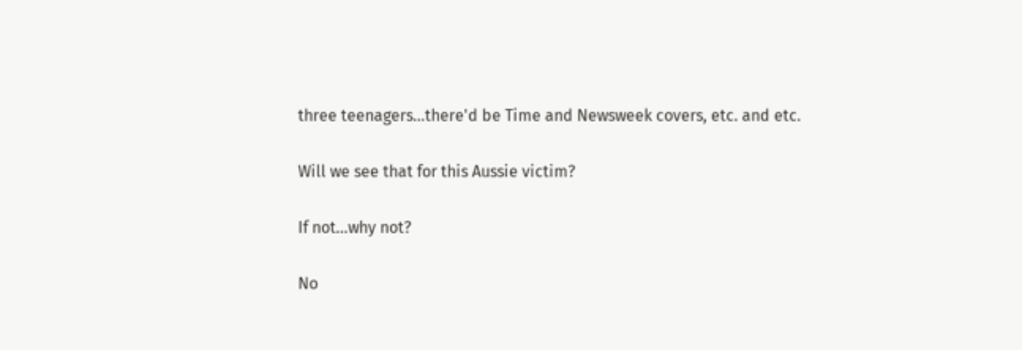three teenagers...there'd be Time and Newsweek covers, etc. and etc.

Will we see that for this Aussie victim?

If not...why not?

No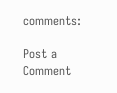comments:

Post a Comment